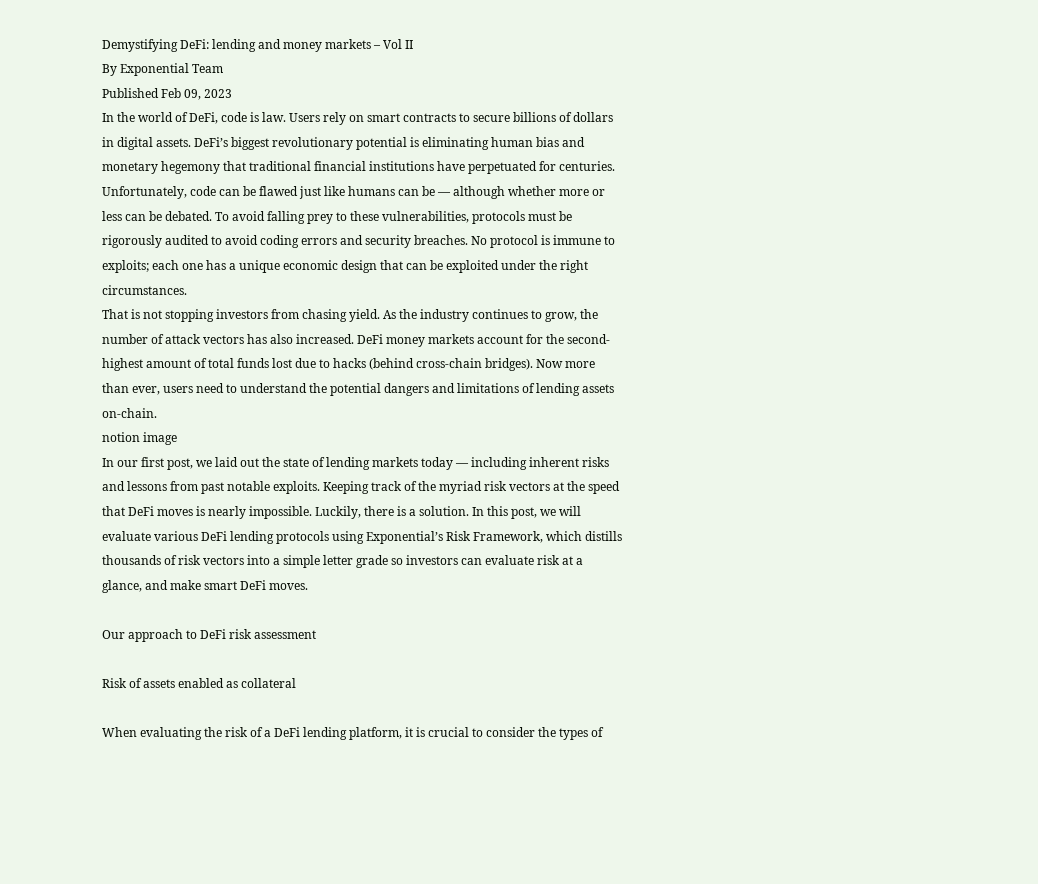Demystifying DeFi: lending and money markets – Vol II
By Exponential Team
Published Feb 09, 2023
In the world of DeFi, code is law. Users rely on smart contracts to secure billions of dollars in digital assets. DeFi’s biggest revolutionary potential is eliminating human bias and monetary hegemony that traditional financial institutions have perpetuated for centuries. Unfortunately, code can be flawed just like humans can be — although whether more or less can be debated. To avoid falling prey to these vulnerabilities, protocols must be rigorously audited to avoid coding errors and security breaches. No protocol is immune to exploits; each one has a unique economic design that can be exploited under the right circumstances.
That is not stopping investors from chasing yield. As the industry continues to grow, the number of attack vectors has also increased. DeFi money markets account for the second-highest amount of total funds lost due to hacks (behind cross-chain bridges). Now more than ever, users need to understand the potential dangers and limitations of lending assets on-chain.
notion image
In our first post, we laid out the state of lending markets today — including inherent risks and lessons from past notable exploits. Keeping track of the myriad risk vectors at the speed that DeFi moves is nearly impossible. Luckily, there is a solution. In this post, we will evaluate various DeFi lending protocols using Exponential’s Risk Framework, which distills thousands of risk vectors into a simple letter grade so investors can evaluate risk at a glance, and make smart DeFi moves.

Our approach to DeFi risk assessment

Risk of assets enabled as collateral

When evaluating the risk of a DeFi lending platform, it is crucial to consider the types of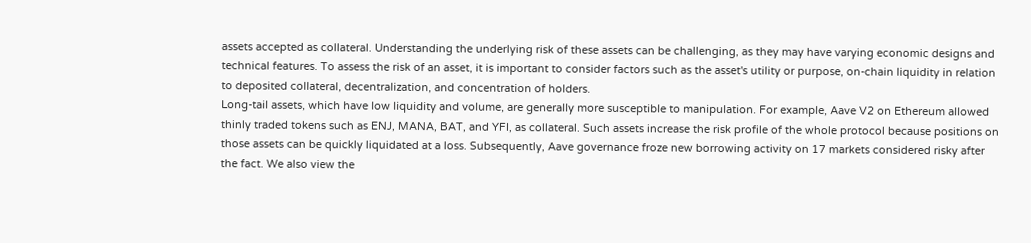assets accepted as collateral. Understanding the underlying risk of these assets can be challenging, as they may have varying economic designs and technical features. To assess the risk of an asset, it is important to consider factors such as the asset's utility or purpose, on-chain liquidity in relation to deposited collateral, decentralization, and concentration of holders.
Long-tail assets, which have low liquidity and volume, are generally more susceptible to manipulation. For example, Aave V2 on Ethereum allowed thinly traded tokens such as ENJ, MANA, BAT, and YFI, as collateral. Such assets increase the risk profile of the whole protocol because positions on those assets can be quickly liquidated at a loss. Subsequently, Aave governance froze new borrowing activity on 17 markets considered risky after the fact. We also view the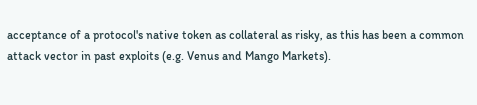acceptance of a protocol's native token as collateral as risky, as this has been a common attack vector in past exploits (e.g. Venus and Mango Markets).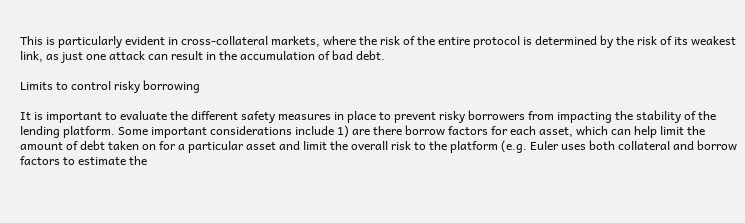This is particularly evident in cross-collateral markets, where the risk of the entire protocol is determined by the risk of its weakest link, as just one attack can result in the accumulation of bad debt.

Limits to control risky borrowing

It is important to evaluate the different safety measures in place to prevent risky borrowers from impacting the stability of the lending platform. Some important considerations include 1) are there borrow factors for each asset, which can help limit the amount of debt taken on for a particular asset and limit the overall risk to the platform (e.g. Euler uses both collateral and borrow factors to estimate the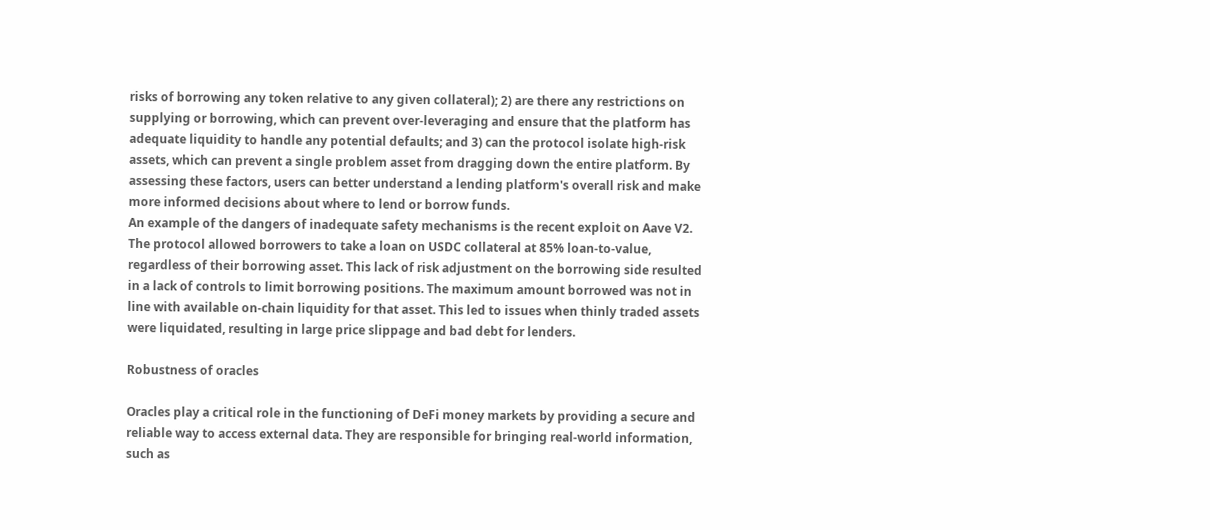risks of borrowing any token relative to any given collateral); 2) are there any restrictions on supplying or borrowing, which can prevent over-leveraging and ensure that the platform has adequate liquidity to handle any potential defaults; and 3) can the protocol isolate high-risk assets, which can prevent a single problem asset from dragging down the entire platform. By assessing these factors, users can better understand a lending platform's overall risk and make more informed decisions about where to lend or borrow funds.
An example of the dangers of inadequate safety mechanisms is the recent exploit on Aave V2. The protocol allowed borrowers to take a loan on USDC collateral at 85% loan-to-value, regardless of their borrowing asset. This lack of risk adjustment on the borrowing side resulted in a lack of controls to limit borrowing positions. The maximum amount borrowed was not in line with available on-chain liquidity for that asset. This led to issues when thinly traded assets were liquidated, resulting in large price slippage and bad debt for lenders.

Robustness of oracles

Oracles play a critical role in the functioning of DeFi money markets by providing a secure and reliable way to access external data. They are responsible for bringing real-world information, such as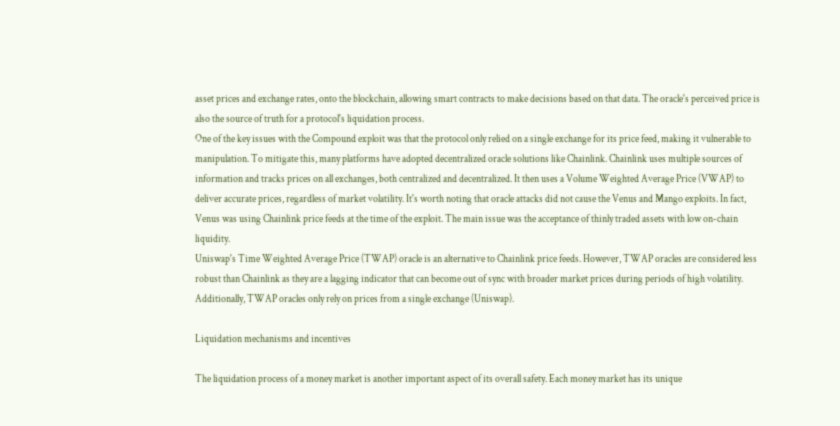asset prices and exchange rates, onto the blockchain, allowing smart contracts to make decisions based on that data. The oracle's perceived price is also the source of truth for a protocol's liquidation process.
One of the key issues with the Compound exploit was that the protocol only relied on a single exchange for its price feed, making it vulnerable to manipulation. To mitigate this, many platforms have adopted decentralized oracle solutions like Chainlink. Chainlink uses multiple sources of information and tracks prices on all exchanges, both centralized and decentralized. It then uses a Volume Weighted Average Price (VWAP) to deliver accurate prices, regardless of market volatility. It's worth noting that oracle attacks did not cause the Venus and Mango exploits. In fact, Venus was using Chainlink price feeds at the time of the exploit. The main issue was the acceptance of thinly traded assets with low on-chain liquidity.
Uniswap's Time Weighted Average Price (TWAP) oracle is an alternative to Chainlink price feeds. However, TWAP oracles are considered less robust than Chainlink as they are a lagging indicator that can become out of sync with broader market prices during periods of high volatility. Additionally, TWAP oracles only rely on prices from a single exchange (Uniswap).

Liquidation mechanisms and incentives

The liquidation process of a money market is another important aspect of its overall safety. Each money market has its unique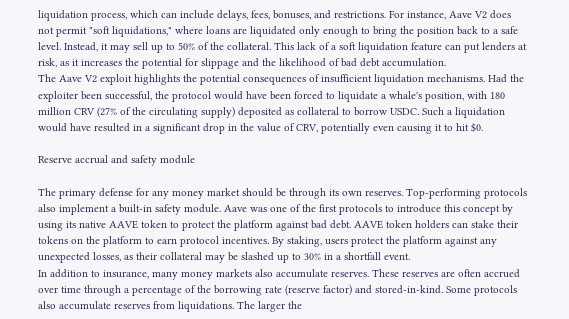liquidation process, which can include delays, fees, bonuses, and restrictions. For instance, Aave V2 does not permit "soft liquidations," where loans are liquidated only enough to bring the position back to a safe level. Instead, it may sell up to 50% of the collateral. This lack of a soft liquidation feature can put lenders at risk, as it increases the potential for slippage and the likelihood of bad debt accumulation.
The Aave V2 exploit highlights the potential consequences of insufficient liquidation mechanisms. Had the exploiter been successful, the protocol would have been forced to liquidate a whale's position, with 180 million CRV (27% of the circulating supply) deposited as collateral to borrow USDC. Such a liquidation would have resulted in a significant drop in the value of CRV, potentially even causing it to hit $0.

Reserve accrual and safety module

The primary defense for any money market should be through its own reserves. Top-performing protocols also implement a built-in safety module. Aave was one of the first protocols to introduce this concept by using its native AAVE token to protect the platform against bad debt. AAVE token holders can stake their tokens on the platform to earn protocol incentives. By staking, users protect the platform against any unexpected losses, as their collateral may be slashed up to 30% in a shortfall event.
In addition to insurance, many money markets also accumulate reserves. These reserves are often accrued over time through a percentage of the borrowing rate (reserve factor) and stored-in-kind. Some protocols also accumulate reserves from liquidations. The larger the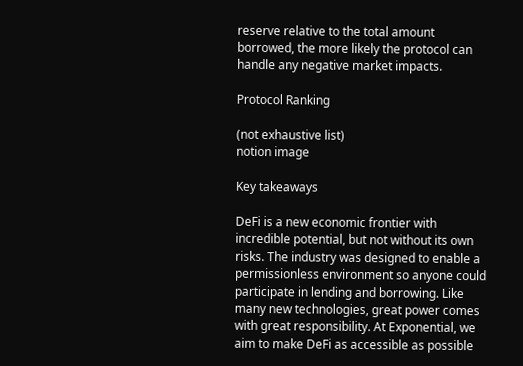reserve relative to the total amount borrowed, the more likely the protocol can handle any negative market impacts.

Protocol Ranking

(not exhaustive list)
notion image

Key takeaways

DeFi is a new economic frontier with incredible potential, but not without its own risks. The industry was designed to enable a permissionless environment so anyone could participate in lending and borrowing. Like many new technologies, great power comes with great responsibility. At Exponential, we aim to make DeFi as accessible as possible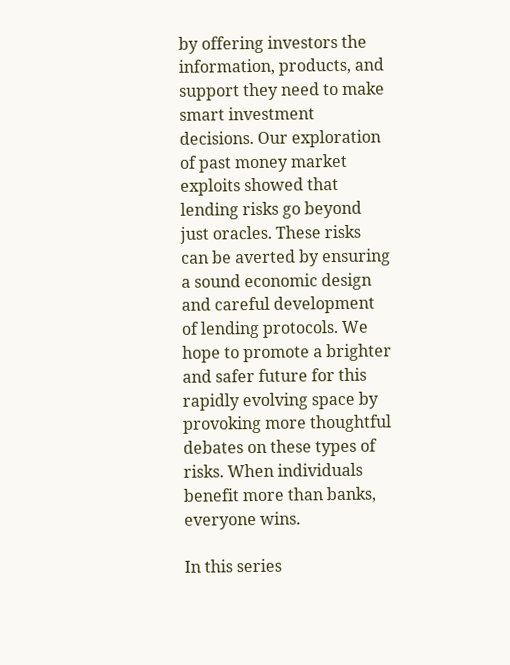by offering investors the information, products, and support they need to make smart investment decisions. Our exploration of past money market exploits showed that lending risks go beyond just oracles. These risks can be averted by ensuring a sound economic design and careful development of lending protocols. We hope to promote a brighter and safer future for this rapidly evolving space by provoking more thoughtful debates on these types of risks. When individuals benefit more than banks, everyone wins.

In this series